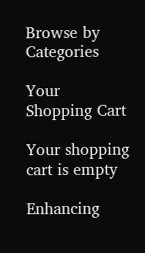Browse by Categories

Your Shopping Cart

Your shopping cart is empty

Enhancing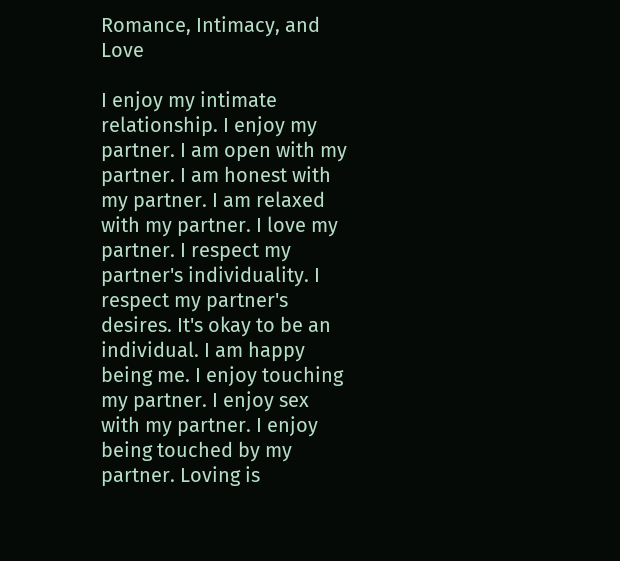Romance, Intimacy, and Love

I enjoy my intimate relationship. I enjoy my partner. I am open with my partner. I am honest with my partner. I am relaxed with my partner. I love my partner. I respect my partner's individuality. I respect my partner's desires. It's okay to be an individual. I am happy being me. I enjoy touching my partner. I enjoy sex with my partner. I enjoy being touched by my partner. Loving is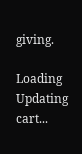giving.

Loading Updating cart...